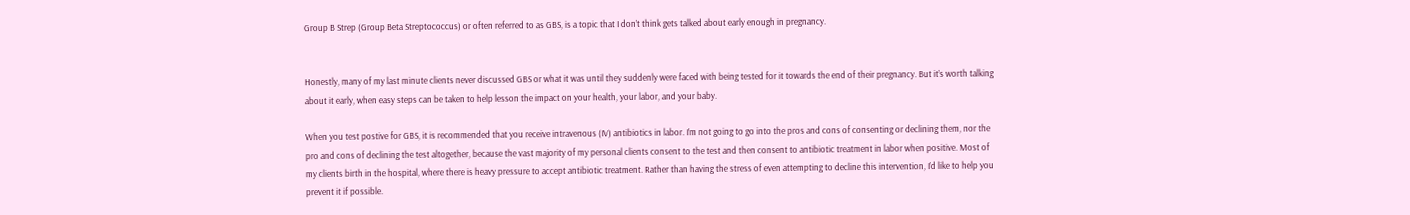Group B Strep (Group Beta Streptococcus) or often referred to as GBS, is a topic that I don’t think gets talked about early enough in pregnancy.


Honestly, many of my last minute clients never discussed GBS or what it was until they suddenly were faced with being tested for it towards the end of their pregnancy. But it’s worth talking about it early, when easy steps can be taken to help lesson the impact on your health, your labor, and your baby.

When you test postive for GBS, it is recommended that you receive intravenous (IV) antibiotics in labor. I’m not going to go into the pros and cons of consenting or declining them, nor the pro and cons of declining the test altogether, because the vast majority of my personal clients consent to the test and then consent to antibiotic treatment in labor when positive. Most of my clients birth in the hospital, where there is heavy pressure to accept antibiotic treatment. Rather than having the stress of even attempting to decline this intervention, I’d like to help you prevent it if possible.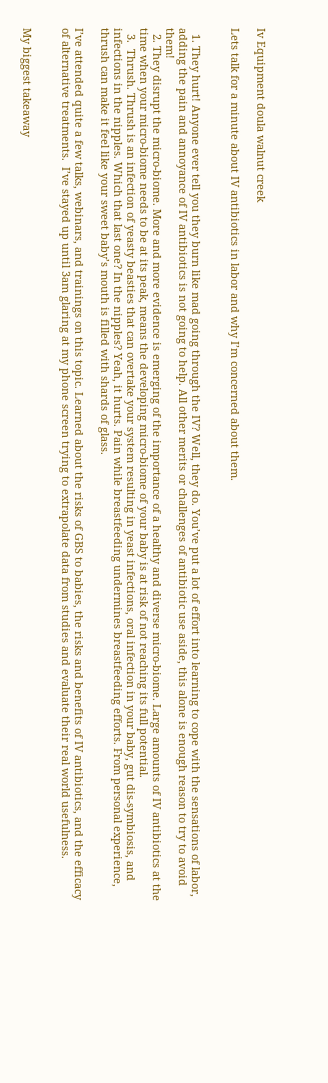Iv Equipment doula walnut creek

Lets talk for a minute about IV antibiotics in labor and why I’m concerned about them.


  1. They hurt! Anyone ever tell you they burn like mad going through the IV? Well, they do. You’ve put a lot of effort into learning to cope with the sensations of labor, adding the pain and annoyance of IV antibiotics is not going to help. All other merits or challenges of antibiotic use aside, this alone is enough reason to try to avoid them!
  2. They disrupt the micro-biome. More and more evidence is emerging of the importance of a healthy and diverse micro-biome. Large amounts of IV antibiotics at the time when your micro-biome needs to be at its peak, means the developing micro-biome of your baby is at risk of not reaching its full potential.
  3.  Thrush. Thrush is an infection of yeasty beasties that can overtake your system resulting in yeast infections, oral infection in your baby, gut dis-symbiosis, and infections in the nipples. Which that last one? In the nipples? Yeah, it hurts. Pain while breastfeeding undermines breastfeeding efforts. From personal experience, thrush can make it feel like your sweet baby’s mouth is filled with shards of glass.

I’ve attended quite a few talks, webinars, and trainings on this topic. Learned about the risks of GBS to babies, the risks and benefits of IV antibiotics, and the efficacy of alternative treatments.  I’ve stayed up until 3am glaring at my phone screen trying to extrapolate data from studies and evaluate their real world usefulness.


My biggest takeaway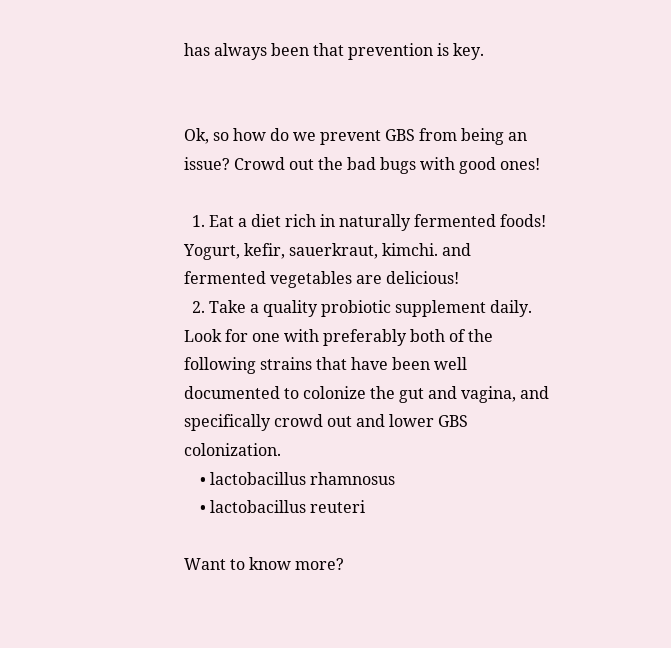has always been that prevention is key.


Ok, so how do we prevent GBS from being an issue? Crowd out the bad bugs with good ones!

  1. Eat a diet rich in naturally fermented foods! Yogurt, kefir, sauerkraut, kimchi. and fermented vegetables are delicious!
  2. Take a quality probiotic supplement daily. Look for one with preferably both of the following strains that have been well documented to colonize the gut and vagina, and specifically crowd out and lower GBS colonization.
    • lactobacillus rhamnosus
    • lactobacillus reuteri

Want to know more?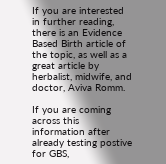If you are interested in further reading, there is an Evidence Based Birth article of the topic, as well as a great article by herbalist, midwife, and doctor, Aviva Romm.

If you are coming across this information after already testing postive for GBS,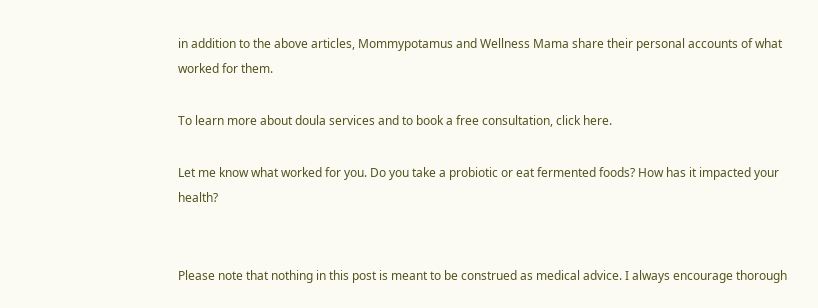in addition to the above articles, Mommypotamus and Wellness Mama share their personal accounts of what worked for them.

To learn more about doula services and to book a free consultation, click here.

Let me know what worked for you. Do you take a probiotic or eat fermented foods? How has it impacted your health?


Please note that nothing in this post is meant to be construed as medical advice. I always encourage thorough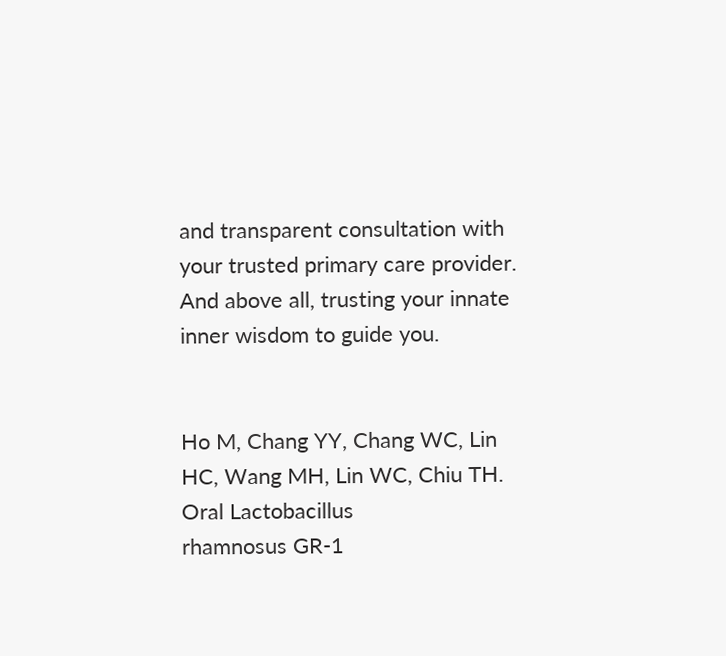and transparent consultation with your trusted primary care provider. And above all, trusting your innate inner wisdom to guide you.


Ho M, Chang YY, Chang WC, Lin HC, Wang MH, Lin WC, Chiu TH. Oral Lactobacillus
rhamnosus GR-1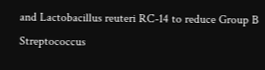and Lactobacillus reuteri RC-14 to reduce Group B Streptococcus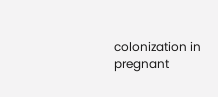colonization in pregnant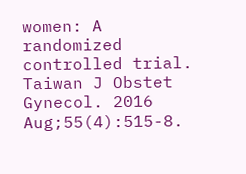women: A randomized controlled trial. Taiwan J Obstet
Gynecol. 2016 Aug;55(4):515-8.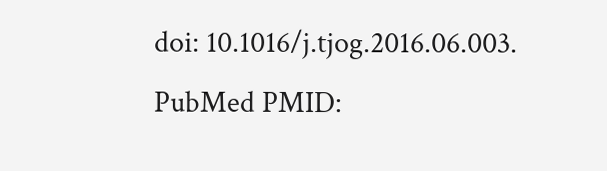doi: 10.1016/j.tjog.2016.06.003. PubMed PMID: